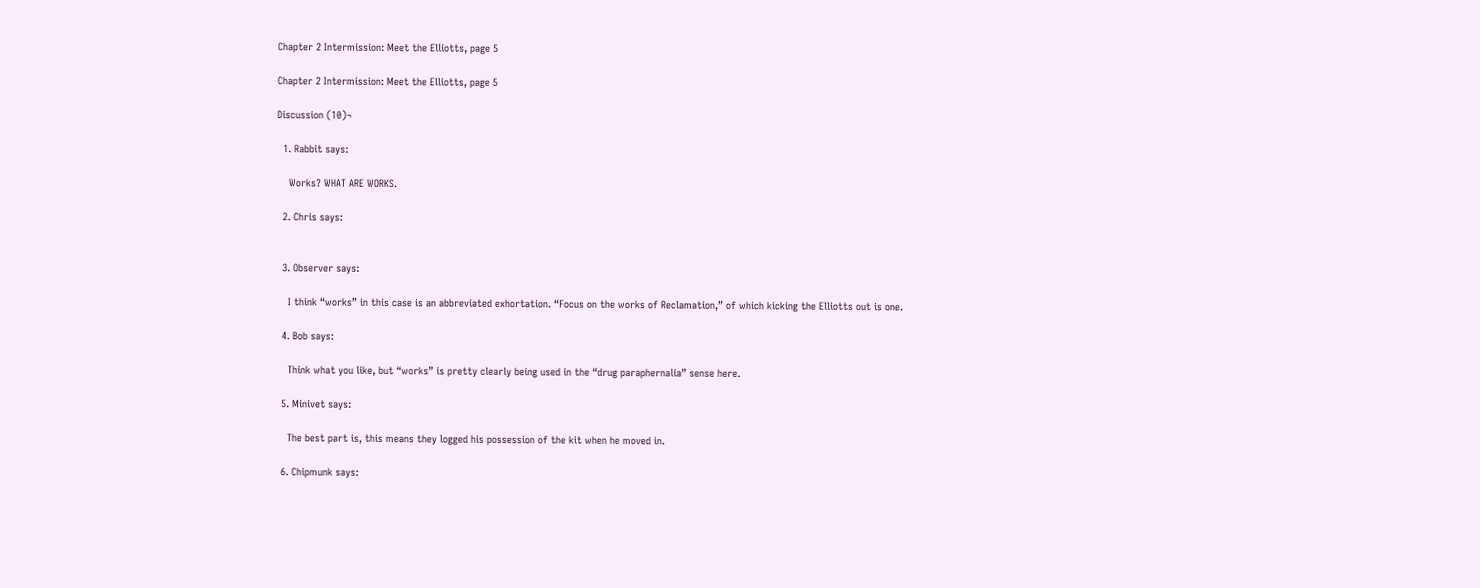Chapter 2 Intermission: Meet the Elliotts, page 5

Chapter 2 Intermission: Meet the Elliotts, page 5

Discussion (10)¬

  1. Rabbit says:

    Works? WHAT ARE WORKS.

  2. Chris says:


  3. Observer says:

    I think “works” in this case is an abbreviated exhortation. “Focus on the works of Reclamation,” of which kicking the Elliotts out is one.

  4. Bob says:

    Think what you like, but “works” is pretty clearly being used in the “drug paraphernalia” sense here.

  5. Minivet says:

    The best part is, this means they logged his possession of the kit when he moved in.

  6. Chipmunk says: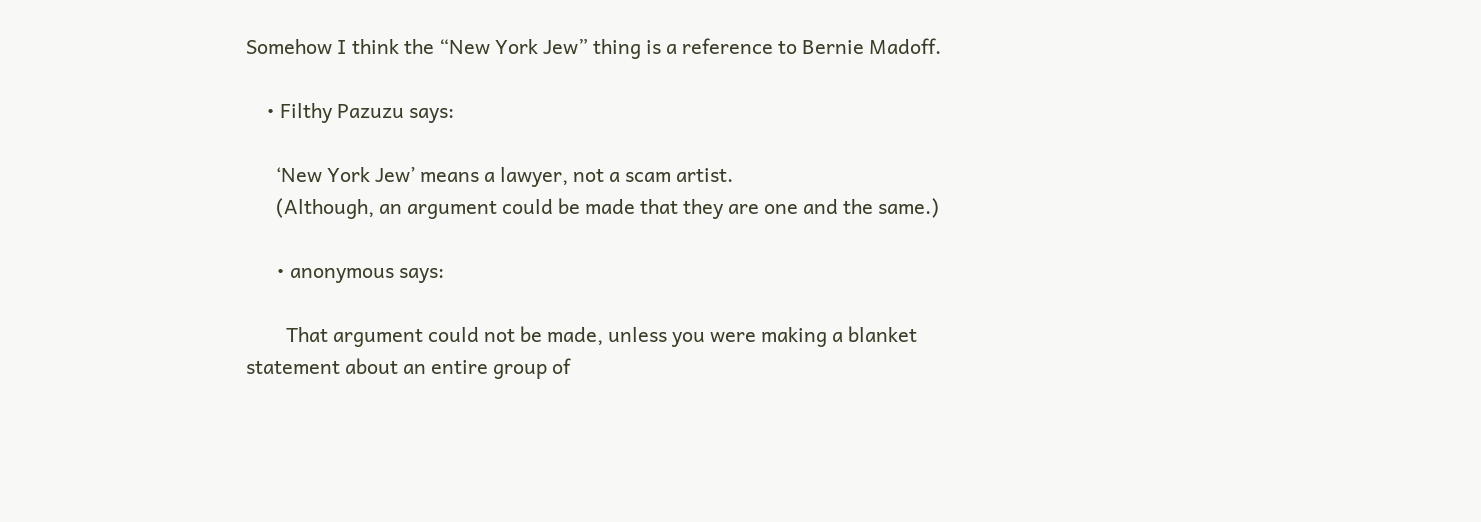Somehow I think the “New York Jew” thing is a reference to Bernie Madoff.

    • Filthy Pazuzu says:

      ‘New York Jew’ means a lawyer, not a scam artist.
      (Although, an argument could be made that they are one and the same.)

      • anonymous says:

        That argument could not be made, unless you were making a blanket statement about an entire group of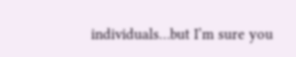individuals…but I’m sure you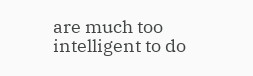are much too intelligent to do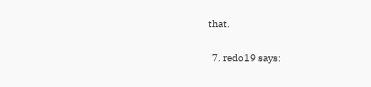that.

  7. redo19 says: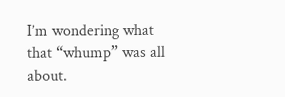I’m wondering what that “whump” was all about.